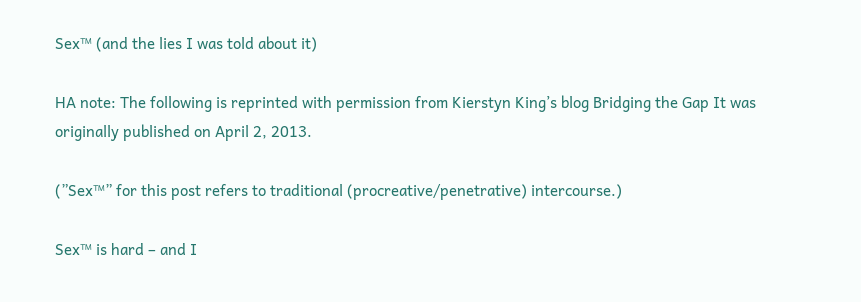Sex™ (and the lies I was told about it)

HA note: The following is reprinted with permission from Kierstyn King’s blog Bridging the Gap It was originally published on April 2, 2013.

(”Sex™” for this post refers to traditional (procreative/penetrative) intercourse.)

Sex™ is hard – and I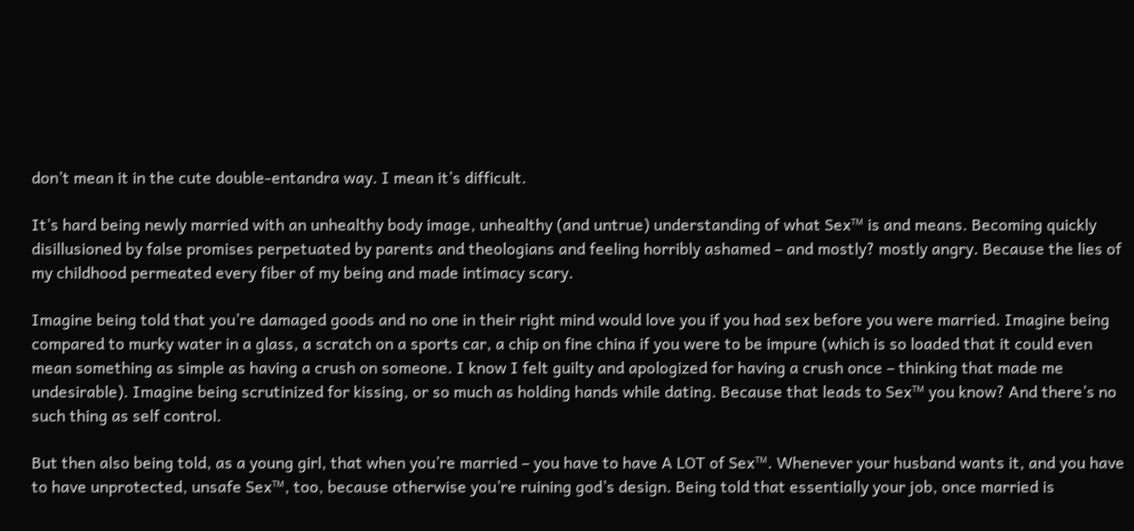don’t mean it in the cute double-entandra way. I mean it’s difficult.

It’s hard being newly married with an unhealthy body image, unhealthy (and untrue) understanding of what Sex™ is and means. Becoming quickly disillusioned by false promises perpetuated by parents and theologians and feeling horribly ashamed – and mostly? mostly angry. Because the lies of my childhood permeated every fiber of my being and made intimacy scary.

Imagine being told that you’re damaged goods and no one in their right mind would love you if you had sex before you were married. Imagine being compared to murky water in a glass, a scratch on a sports car, a chip on fine china if you were to be impure (which is so loaded that it could even mean something as simple as having a crush on someone. I know I felt guilty and apologized for having a crush once – thinking that made me undesirable). Imagine being scrutinized for kissing, or so much as holding hands while dating. Because that leads to Sex™ you know? And there’s no such thing as self control.

But then also being told, as a young girl, that when you’re married – you have to have A LOT of Sex™. Whenever your husband wants it, and you have to have unprotected, unsafe Sex™, too, because otherwise you’re ruining god’s design. Being told that essentially your job, once married is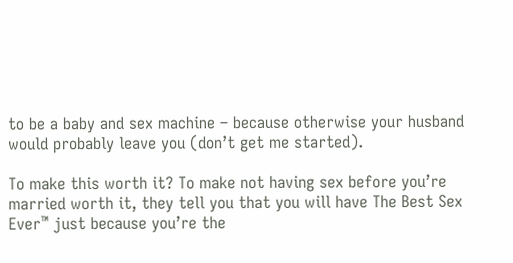to be a baby and sex machine – because otherwise your husband would probably leave you (don’t get me started).

To make this worth it? To make not having sex before you’re married worth it, they tell you that you will have The Best Sex Ever™ just because you’re the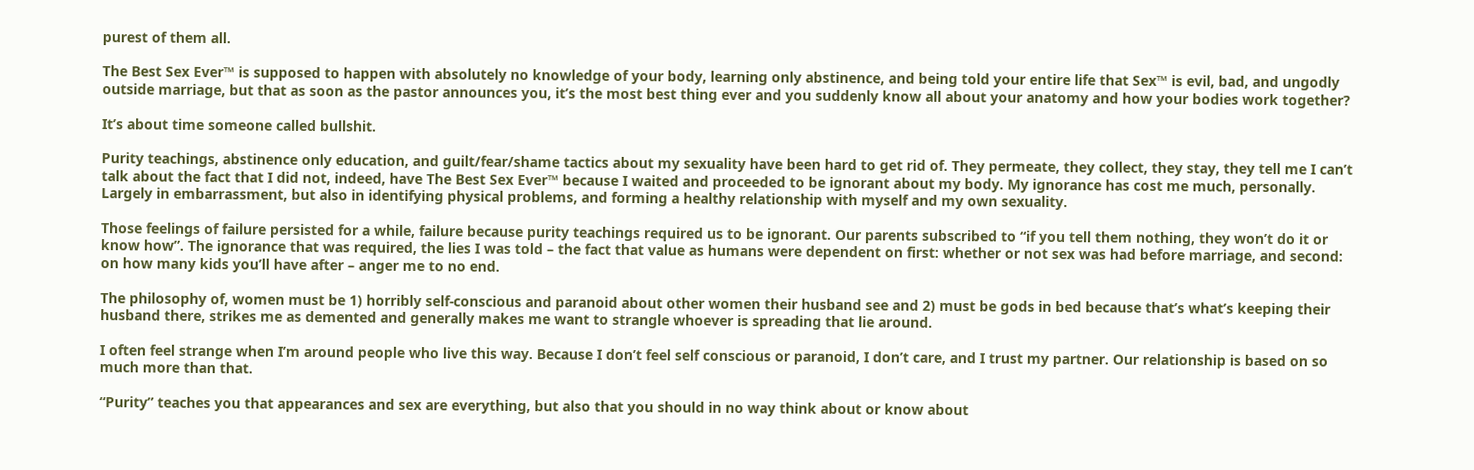purest of them all.

The Best Sex Ever™ is supposed to happen with absolutely no knowledge of your body, learning only abstinence, and being told your entire life that Sex™ is evil, bad, and ungodly outside marriage, but that as soon as the pastor announces you, it’s the most best thing ever and you suddenly know all about your anatomy and how your bodies work together?

It’s about time someone called bullshit.

Purity teachings, abstinence only education, and guilt/fear/shame tactics about my sexuality have been hard to get rid of. They permeate, they collect, they stay, they tell me I can’t talk about the fact that I did not, indeed, have The Best Sex Ever™ because I waited and proceeded to be ignorant about my body. My ignorance has cost me much, personally. Largely in embarrassment, but also in identifying physical problems, and forming a healthy relationship with myself and my own sexuality.

Those feelings of failure persisted for a while, failure because purity teachings required us to be ignorant. Our parents subscribed to “if you tell them nothing, they won’t do it or know how”. The ignorance that was required, the lies I was told – the fact that value as humans were dependent on first: whether or not sex was had before marriage, and second: on how many kids you’ll have after – anger me to no end.

The philosophy of, women must be 1) horribly self-conscious and paranoid about other women their husband see and 2) must be gods in bed because that’s what’s keeping their husband there, strikes me as demented and generally makes me want to strangle whoever is spreading that lie around.

I often feel strange when I’m around people who live this way. Because I don’t feel self conscious or paranoid, I don’t care, and I trust my partner. Our relationship is based on so much more than that.

“Purity” teaches you that appearances and sex are everything, but also that you should in no way think about or know about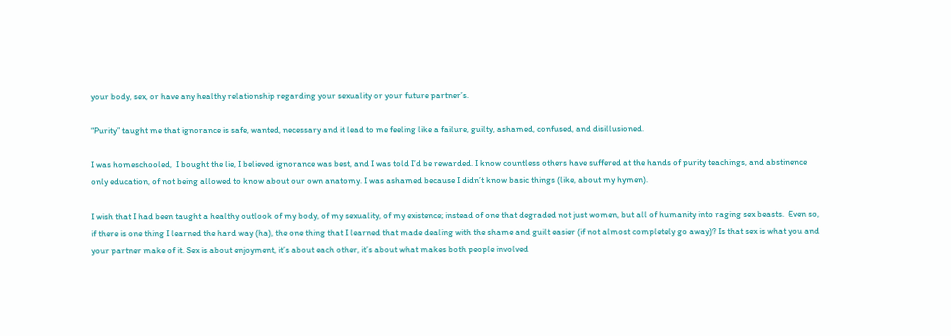your body, sex, or have any healthy relationship regarding your sexuality or your future partner’s.

“Purity” taught me that ignorance is safe, wanted, necessary and it lead to me feeling like a failure, guilty, ashamed, confused, and disillusioned.

I was homeschooled,  I bought the lie, I believed ignorance was best, and I was told I’d be rewarded. I know countless others have suffered at the hands of purity teachings, and abstinence only education, of not being allowed to know about our own anatomy. I was ashamed because I didn’t know basic things (like, about my hymen).

I wish that I had been taught a healthy outlook of my body, of my sexuality, of my existence; instead of one that degraded not just women, but all of humanity into raging sex beasts.  Even so, if there is one thing I learned the hard way (ha), the one thing that I learned that made dealing with the shame and guilt easier (if not almost completely go away)? Is that sex is what you and your partner make of it. Sex is about enjoyment, it’s about each other, it’s about what makes both people involved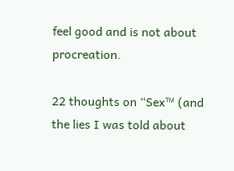feel good and is not about procreation.

22 thoughts on “Sex™ (and the lies I was told about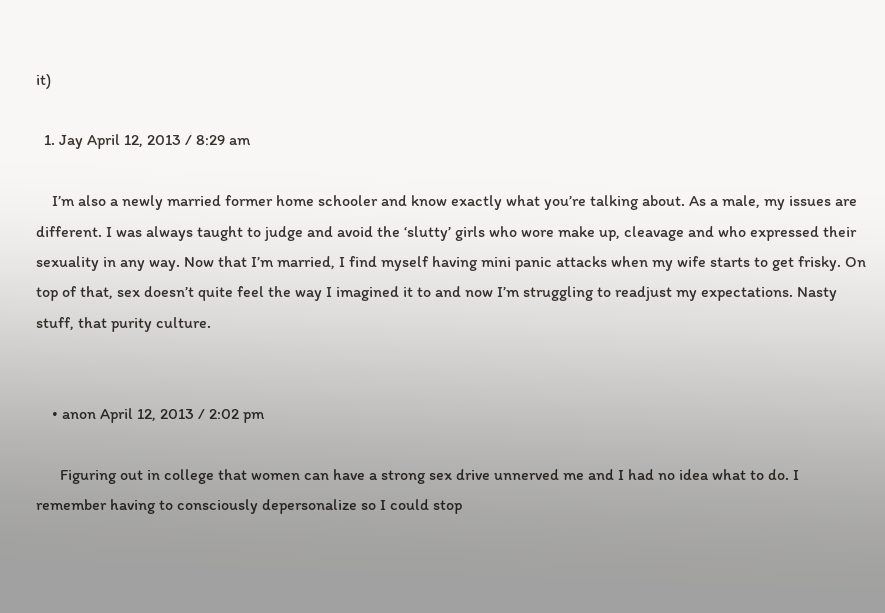it)

  1. Jay April 12, 2013 / 8:29 am

    I’m also a newly married former home schooler and know exactly what you’re talking about. As a male, my issues are different. I was always taught to judge and avoid the ‘slutty’ girls who wore make up, cleavage and who expressed their sexuality in any way. Now that I’m married, I find myself having mini panic attacks when my wife starts to get frisky. On top of that, sex doesn’t quite feel the way I imagined it to and now I’m struggling to readjust my expectations. Nasty stuff, that purity culture.


    • anon April 12, 2013 / 2:02 pm

      Figuring out in college that women can have a strong sex drive unnerved me and I had no idea what to do. I remember having to consciously depersonalize so I could stop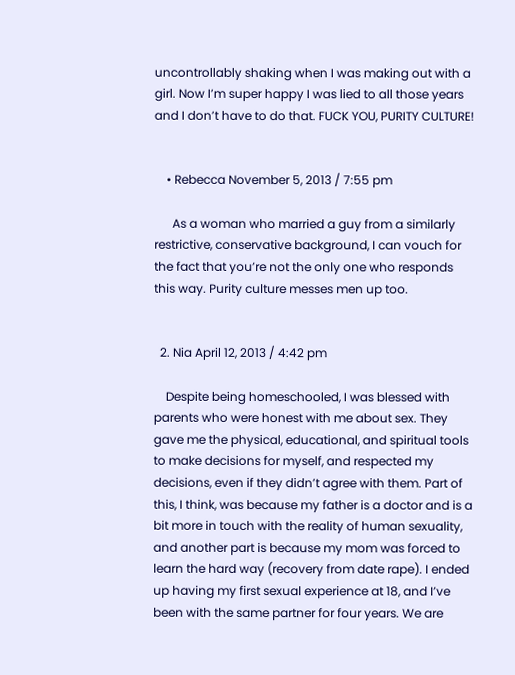uncontrollably shaking when I was making out with a girl. Now I’m super happy I was lied to all those years and I don’t have to do that. FUCK YOU, PURITY CULTURE!


    • Rebecca November 5, 2013 / 7:55 pm

      As a woman who married a guy from a similarly restrictive, conservative background, I can vouch for the fact that you’re not the only one who responds this way. Purity culture messes men up too.


  2. Nia April 12, 2013 / 4:42 pm

    Despite being homeschooled, I was blessed with parents who were honest with me about sex. They gave me the physical, educational, and spiritual tools to make decisions for myself, and respected my decisions, even if they didn’t agree with them. Part of this, I think, was because my father is a doctor and is a bit more in touch with the reality of human sexuality, and another part is because my mom was forced to learn the hard way (recovery from date rape). I ended up having my first sexual experience at 18, and I’ve been with the same partner for four years. We are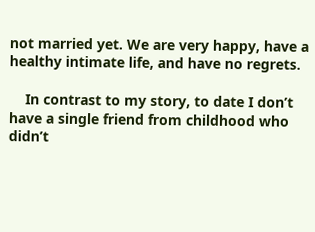not married yet. We are very happy, have a healthy intimate life, and have no regrets.

    In contrast to my story, to date I don’t have a single friend from childhood who didn’t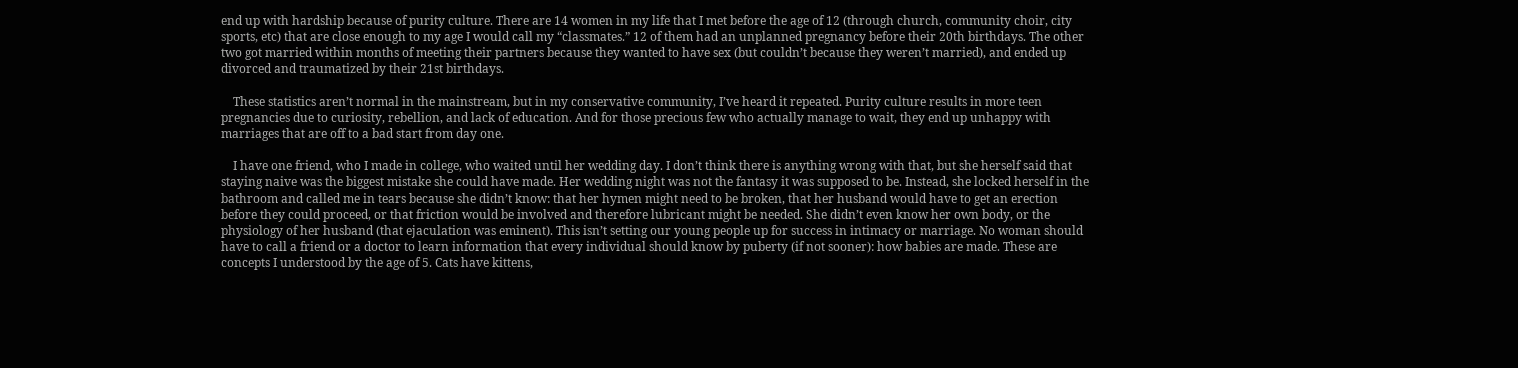end up with hardship because of purity culture. There are 14 women in my life that I met before the age of 12 (through church, community choir, city sports, etc) that are close enough to my age I would call my “classmates.” 12 of them had an unplanned pregnancy before their 20th birthdays. The other two got married within months of meeting their partners because they wanted to have sex (but couldn’t because they weren’t married), and ended up divorced and traumatized by their 21st birthdays.

    These statistics aren’t normal in the mainstream, but in my conservative community, I’ve heard it repeated. Purity culture results in more teen pregnancies due to curiosity, rebellion, and lack of education. And for those precious few who actually manage to wait, they end up unhappy with marriages that are off to a bad start from day one.

    I have one friend, who I made in college, who waited until her wedding day. I don’t think there is anything wrong with that, but she herself said that staying naive was the biggest mistake she could have made. Her wedding night was not the fantasy it was supposed to be. Instead, she locked herself in the bathroom and called me in tears because she didn’t know: that her hymen might need to be broken, that her husband would have to get an erection before they could proceed, or that friction would be involved and therefore lubricant might be needed. She didn’t even know her own body, or the physiology of her husband (that ejaculation was eminent). This isn’t setting our young people up for success in intimacy or marriage. No woman should have to call a friend or a doctor to learn information that every individual should know by puberty (if not sooner): how babies are made. These are concepts I understood by the age of 5. Cats have kittens,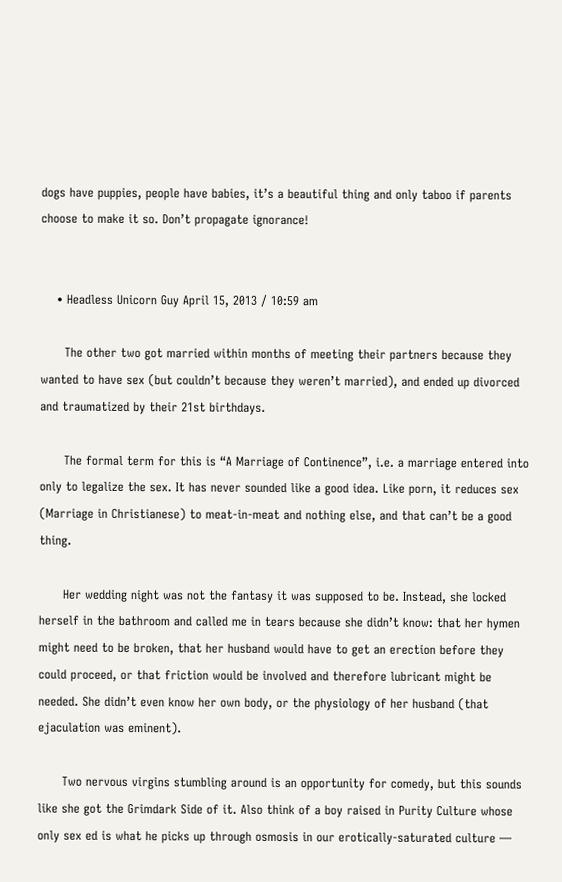dogs have puppies, people have babies, it’s a beautiful thing and only taboo if parents choose to make it so. Don’t propagate ignorance!


    • Headless Unicorn Guy April 15, 2013 / 10:59 am

      The other two got married within months of meeting their partners because they wanted to have sex (but couldn’t because they weren’t married), and ended up divorced and traumatized by their 21st birthdays.

      The formal term for this is “A Marriage of Continence”, i.e. a marriage entered into only to legalize the sex. It has never sounded like a good idea. Like porn, it reduces sex (Marriage in Christianese) to meat-in-meat and nothing else, and that can’t be a good thing.

      Her wedding night was not the fantasy it was supposed to be. Instead, she locked herself in the bathroom and called me in tears because she didn’t know: that her hymen might need to be broken, that her husband would have to get an erection before they could proceed, or that friction would be involved and therefore lubricant might be needed. She didn’t even know her own body, or the physiology of her husband (that ejaculation was eminent).

      Two nervous virgins stumbling around is an opportunity for comedy, but this sounds like she got the Grimdark Side of it. Also think of a boy raised in Purity Culture whose only sex ed is what he picks up through osmosis in our erotically-saturated culture —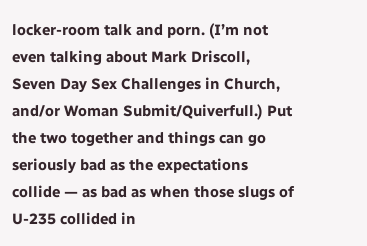locker-room talk and porn. (I’m not even talking about Mark Driscoll, Seven Day Sex Challenges in Church, and/or Woman Submit/Quiverfull.) Put the two together and things can go seriously bad as the expectations collide — as bad as when those slugs of U-235 collided in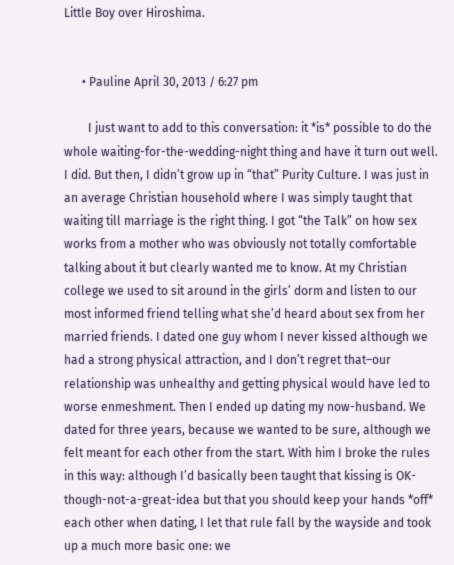Little Boy over Hiroshima.


      • Pauline April 30, 2013 / 6:27 pm

        I just want to add to this conversation: it *is* possible to do the whole waiting-for-the-wedding-night thing and have it turn out well. I did. But then, I didn’t grow up in “that” Purity Culture. I was just in an average Christian household where I was simply taught that waiting till marriage is the right thing. I got “the Talk” on how sex works from a mother who was obviously not totally comfortable talking about it but clearly wanted me to know. At my Christian college we used to sit around in the girls’ dorm and listen to our most informed friend telling what she’d heard about sex from her married friends. I dated one guy whom I never kissed although we had a strong physical attraction, and I don’t regret that–our relationship was unhealthy and getting physical would have led to worse enmeshment. Then I ended up dating my now-husband. We dated for three years, because we wanted to be sure, although we felt meant for each other from the start. With him I broke the rules in this way: although I’d basically been taught that kissing is OK-though-not-a-great-idea but that you should keep your hands *off* each other when dating, I let that rule fall by the wayside and took up a much more basic one: we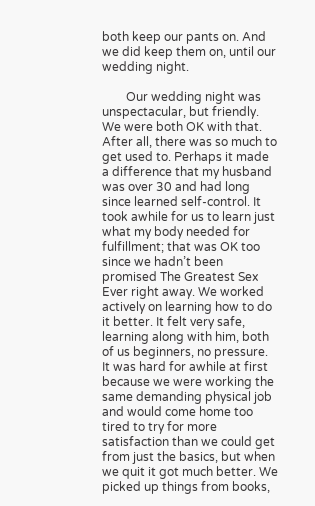both keep our pants on. And we did keep them on, until our wedding night.

        Our wedding night was unspectacular, but friendly. We were both OK with that. After all, there was so much to get used to. Perhaps it made a difference that my husband was over 30 and had long since learned self-control. It took awhile for us to learn just what my body needed for fulfillment; that was OK too since we hadn’t been promised The Greatest Sex Ever right away. We worked actively on learning how to do it better. It felt very safe, learning along with him, both of us beginners, no pressure. It was hard for awhile at first because we were working the same demanding physical job and would come home too tired to try for more satisfaction than we could get from just the basics, but when we quit it got much better. We picked up things from books,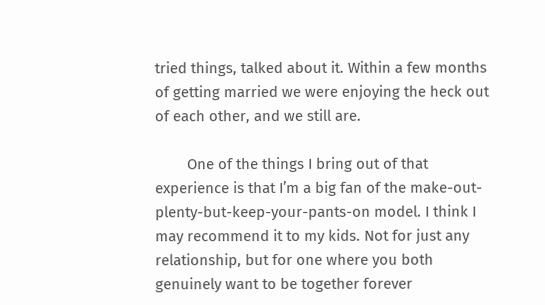tried things, talked about it. Within a few months of getting married we were enjoying the heck out of each other, and we still are.

        One of the things I bring out of that experience is that I’m a big fan of the make-out-plenty-but-keep-your-pants-on model. I think I may recommend it to my kids. Not for just any relationship, but for one where you both genuinely want to be together forever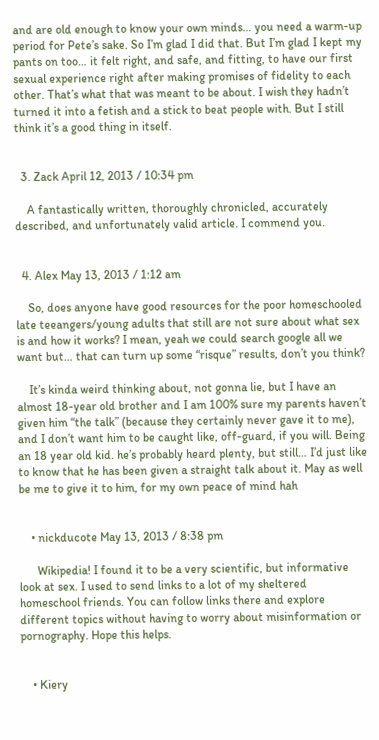and are old enough to know your own minds… you need a warm-up period for Pete’s sake. So I’m glad I did that. But I’m glad I kept my pants on too… it felt right, and safe, and fitting, to have our first sexual experience right after making promises of fidelity to each other. That’s what that was meant to be about. I wish they hadn’t turned it into a fetish and a stick to beat people with. But I still think it’s a good thing in itself.


  3. Zack April 12, 2013 / 10:34 pm

    A fantastically written, thoroughly chronicled, accurately described, and unfortunately valid article. I commend you.


  4. Alex May 13, 2013 / 1:12 am

    So, does anyone have good resources for the poor homeschooled late teeangers/young adults that still are not sure about what sex is and how it works? I mean, yeah we could search google all we want but… that can turn up some “risque” results, don’t you think?

    It’s kinda weird thinking about, not gonna lie, but I have an almost 18-year old brother and I am 100% sure my parents haven’t given him “the talk” (because they certainly never gave it to me), and I don’t want him to be caught like, off-guard, if you will. Being an 18 year old kid. he’s probably heard plenty, but still… I’d just like to know that he has been given a straight talk about it. May as well be me to give it to him, for my own peace of mind hah


    • nickducote May 13, 2013 / 8:38 pm

      Wikipedia! I found it to be a very scientific, but informative look at sex. I used to send links to a lot of my sheltered homeschool friends. You can follow links there and explore different topics without having to worry about misinformation or pornography. Hope this helps.


    • Kiery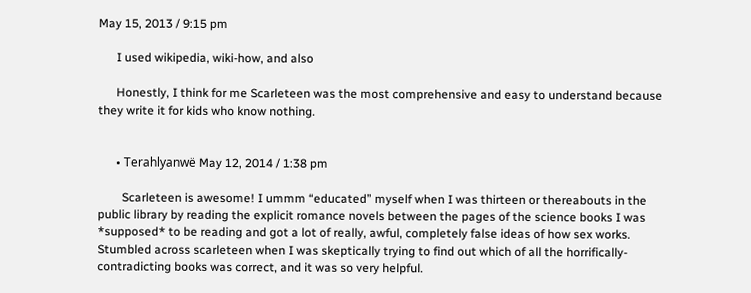May 15, 2013 / 9:15 pm

      I used wikipedia, wiki-how, and also

      Honestly, I think for me Scarleteen was the most comprehensive and easy to understand because they write it for kids who know nothing.


      • Terahlyanwë May 12, 2014 / 1:38 pm

        Scarleteen is awesome! I ummm “educated” myself when I was thirteen or thereabouts in the public library by reading the explicit romance novels between the pages of the science books I was *supposed* to be reading and got a lot of really, awful, completely false ideas of how sex works. Stumbled across scarleteen when I was skeptically trying to find out which of all the horrifically-contradicting books was correct, and it was so very helpful.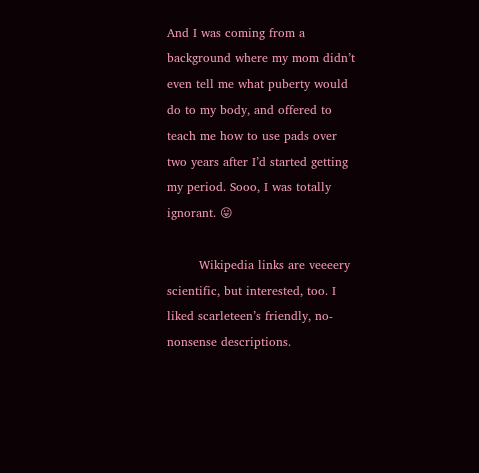And I was coming from a background where my mom didn’t even tell me what puberty would do to my body, and offered to teach me how to use pads over two years after I’d started getting my period. Sooo, I was totally ignorant. 😛

        Wikipedia links are veeeery scientific, but interested, too. I liked scarleteen’s friendly, no-nonsense descriptions.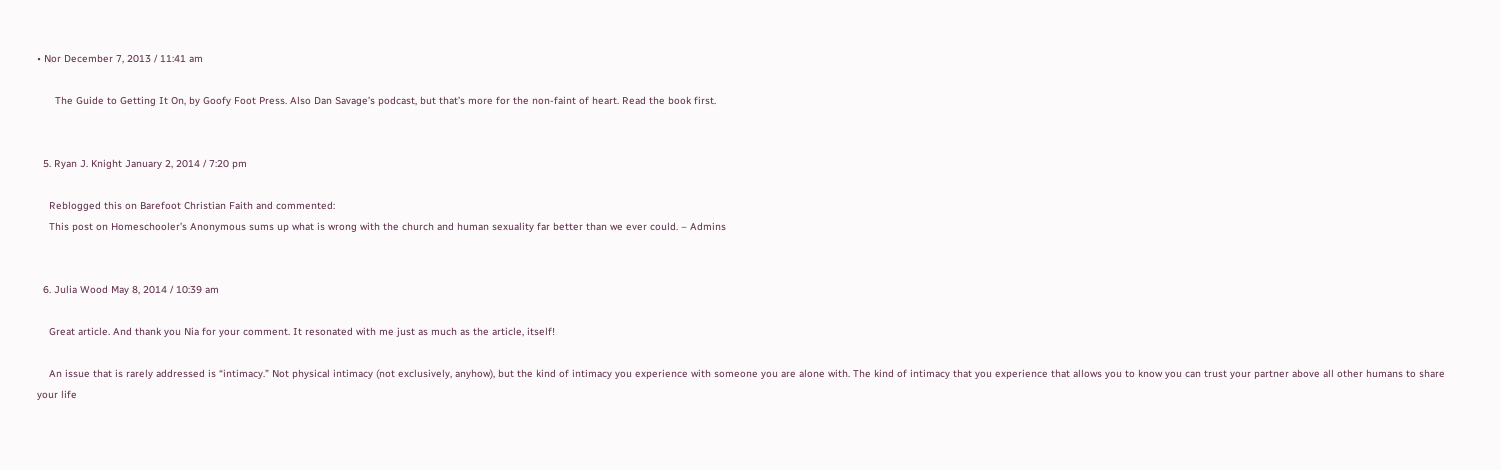• Nor December 7, 2013 / 11:41 am

      The Guide to Getting It On, by Goofy Foot Press. Also Dan Savage’s podcast, but that’s more for the non-faint of heart. Read the book first.


  5. Ryan J. Knight January 2, 2014 / 7:20 pm

    Reblogged this on Barefoot Christian Faith and commented:
    This post on Homeschooler’s Anonymous sums up what is wrong with the church and human sexuality far better than we ever could. – Admins


  6. Julia Wood May 8, 2014 / 10:39 am

    Great article. And thank you Nia for your comment. It resonated with me just as much as the article, itself!

    An issue that is rarely addressed is “intimacy.” Not physical intimacy (not exclusively, anyhow), but the kind of intimacy you experience with someone you are alone with. The kind of intimacy that you experience that allows you to know you can trust your partner above all other humans to share your life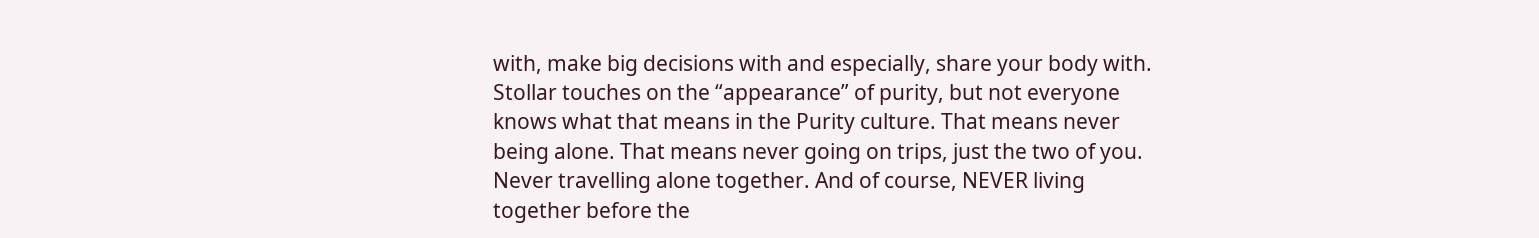with, make big decisions with and especially, share your body with. Stollar touches on the “appearance” of purity, but not everyone knows what that means in the Purity culture. That means never being alone. That means never going on trips, just the two of you. Never travelling alone together. And of course, NEVER living together before the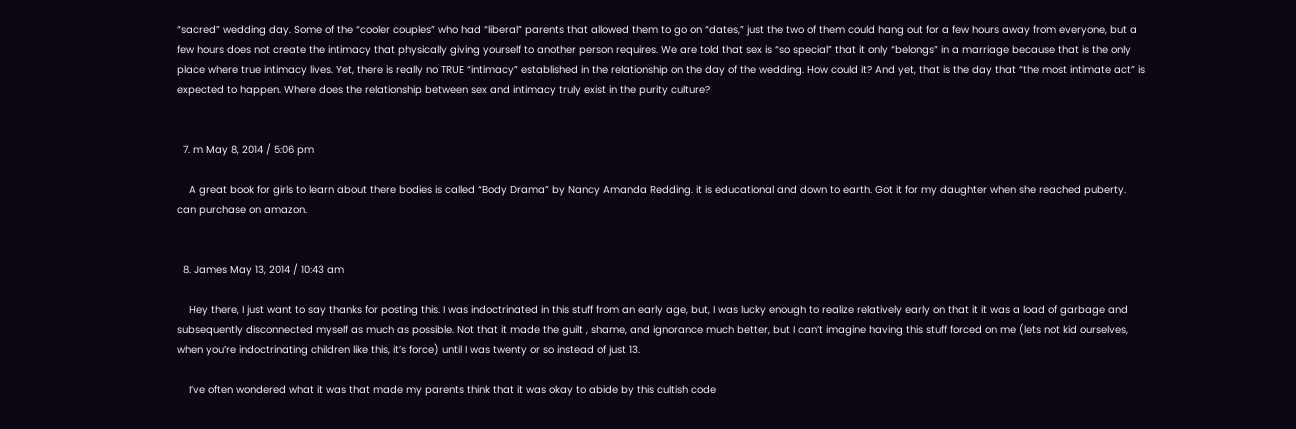“sacred” wedding day. Some of the “cooler couples” who had “liberal” parents that allowed them to go on “dates,” just the two of them could hang out for a few hours away from everyone, but a few hours does not create the intimacy that physically giving yourself to another person requires. We are told that sex is “so special” that it only “belongs” in a marriage because that is the only place where true intimacy lives. Yet, there is really no TRUE “intimacy” established in the relationship on the day of the wedding. How could it? And yet, that is the day that “the most intimate act” is expected to happen. Where does the relationship between sex and intimacy truly exist in the purity culture?


  7. m May 8, 2014 / 5:06 pm

    A great book for girls to learn about there bodies is called “Body Drama” by Nancy Amanda Redding. it is educational and down to earth. Got it for my daughter when she reached puberty. can purchase on amazon.


  8. James May 13, 2014 / 10:43 am

    Hey there, I just want to say thanks for posting this. I was indoctrinated in this stuff from an early age, but, I was lucky enough to realize relatively early on that it it was a load of garbage and subsequently disconnected myself as much as possible. Not that it made the guilt , shame, and ignorance much better, but I can’t imagine having this stuff forced on me (lets not kid ourselves, when you’re indoctrinating children like this, it’s force) until I was twenty or so instead of just 13.

    I’ve often wondered what it was that made my parents think that it was okay to abide by this cultish code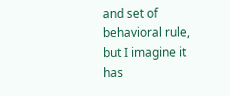and set of behavioral rule, but I imagine it has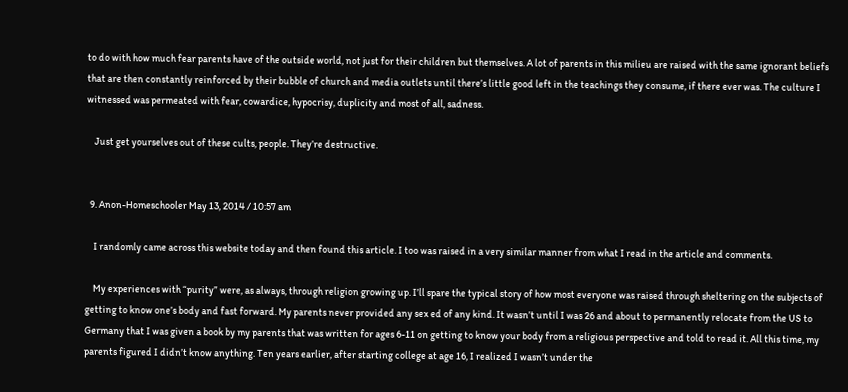to do with how much fear parents have of the outside world, not just for their children but themselves. A lot of parents in this milieu are raised with the same ignorant beliefs that are then constantly reinforced by their bubble of church and media outlets until there’s little good left in the teachings they consume, if there ever was. The culture I witnessed was permeated with fear, cowardice, hypocrisy, duplicity and most of all, sadness.

    Just get yourselves out of these cults, people. They’re destructive.


  9. Anon-Homeschooler May 13, 2014 / 10:57 am

    I randomly came across this website today and then found this article. I too was raised in a very similar manner from what I read in the article and comments.

    My experiences with “purity” were, as always, through religion growing up. I’ll spare the typical story of how most everyone was raised through sheltering on the subjects of getting to know one’s body and fast forward. My parents never provided any sex ed of any kind. It wasn’t until I was 26 and about to permanently relocate from the US to Germany that I was given a book by my parents that was written for ages 6-11 on getting to know your body from a religious perspective and told to read it. All this time, my parents figured I didn’t know anything. Ten years earlier, after starting college at age 16, I realized I wasn’t under the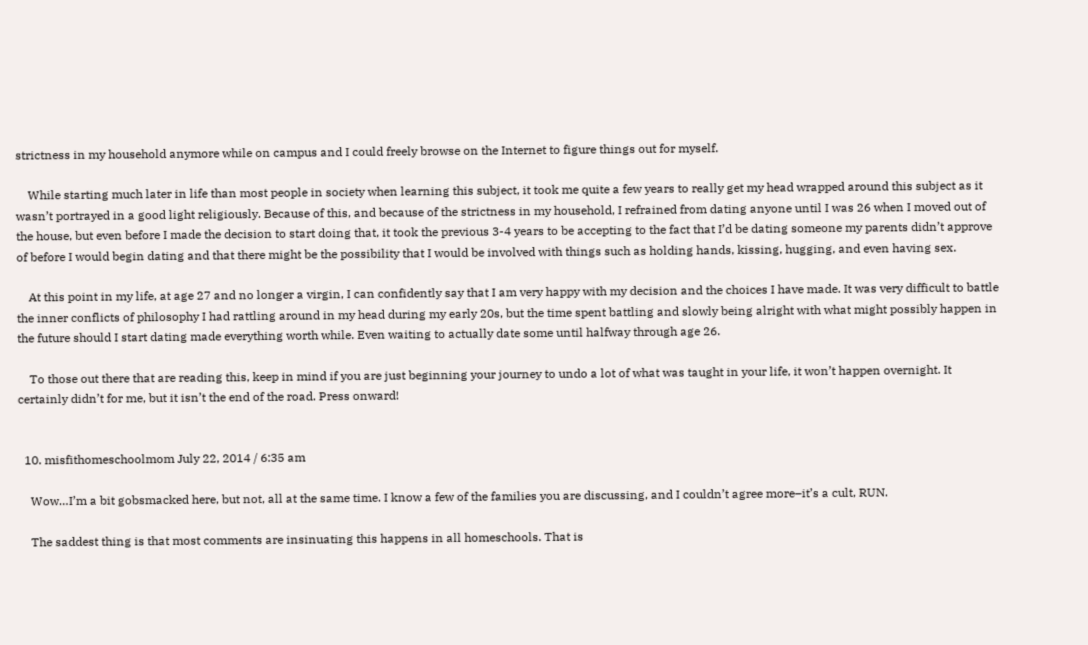strictness in my household anymore while on campus and I could freely browse on the Internet to figure things out for myself.

    While starting much later in life than most people in society when learning this subject, it took me quite a few years to really get my head wrapped around this subject as it wasn’t portrayed in a good light religiously. Because of this, and because of the strictness in my household, I refrained from dating anyone until I was 26 when I moved out of the house, but even before I made the decision to start doing that, it took the previous 3-4 years to be accepting to the fact that I’d be dating someone my parents didn’t approve of before I would begin dating and that there might be the possibility that I would be involved with things such as holding hands, kissing, hugging, and even having sex.

    At this point in my life, at age 27 and no longer a virgin, I can confidently say that I am very happy with my decision and the choices I have made. It was very difficult to battle the inner conflicts of philosophy I had rattling around in my head during my early 20s, but the time spent battling and slowly being alright with what might possibly happen in the future should I start dating made everything worth while. Even waiting to actually date some until halfway through age 26.

    To those out there that are reading this, keep in mind if you are just beginning your journey to undo a lot of what was taught in your life, it won’t happen overnight. It certainly didn’t for me, but it isn’t the end of the road. Press onward!


  10. misfithomeschoolmom July 22, 2014 / 6:35 am

    Wow…I’m a bit gobsmacked here, but not, all at the same time. I know a few of the families you are discussing, and I couldn’t agree more–it’s a cult, RUN.

    The saddest thing is that most comments are insinuating this happens in all homeschools. That is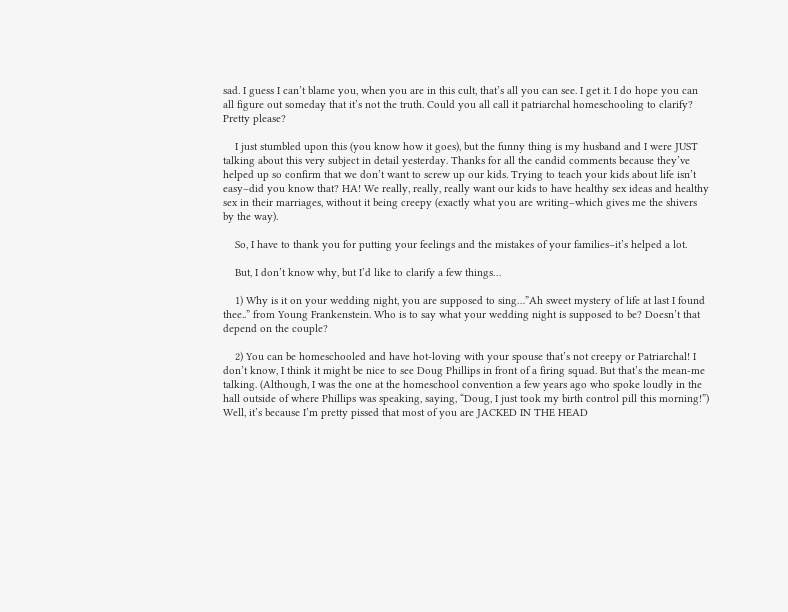sad. I guess I can’t blame you, when you are in this cult, that’s all you can see. I get it. I do hope you can all figure out someday that it’s not the truth. Could you all call it patriarchal homeschooling to clarify? Pretty please?

    I just stumbled upon this (you know how it goes), but the funny thing is my husband and I were JUST talking about this very subject in detail yesterday. Thanks for all the candid comments because they’ve helped up so confirm that we don’t want to screw up our kids. Trying to teach your kids about life isn’t easy–did you know that? HA! We really, really, really want our kids to have healthy sex ideas and healthy sex in their marriages, without it being creepy (exactly what you are writing–which gives me the shivers by the way).

    So, I have to thank you for putting your feelings and the mistakes of your families–it’s helped a lot.

    But, I don’t know why, but I’d like to clarify a few things…

    1) Why is it on your wedding night, you are supposed to sing…”Ah sweet mystery of life at last I found thee..” from Young Frankenstein. Who is to say what your wedding night is supposed to be? Doesn’t that depend on the couple?

    2) You can be homeschooled and have hot-loving with your spouse that’s not creepy or Patriarchal! I don’t know, I think it might be nice to see Doug Phillips in front of a firing squad. But that’s the mean-me talking. (Although, I was the one at the homeschool convention a few years ago who spoke loudly in the hall outside of where Phillips was speaking, saying, “Doug, I just took my birth control pill this morning!”) Well, it’s because I’m pretty pissed that most of you are JACKED IN THE HEAD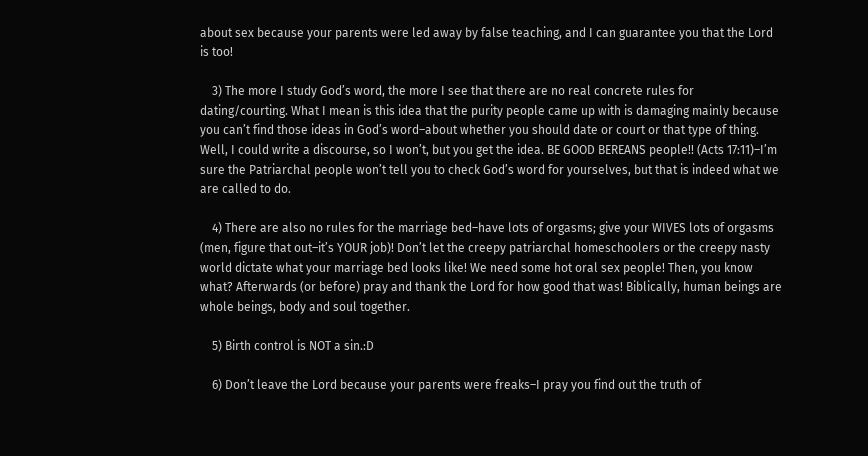about sex because your parents were led away by false teaching, and I can guarantee you that the Lord is too!

    3) The more I study God’s word, the more I see that there are no real concrete rules for dating/courting. What I mean is this idea that the purity people came up with is damaging mainly because you can’t find those ideas in God’s word–about whether you should date or court or that type of thing. Well, I could write a discourse, so I won’t, but you get the idea. BE GOOD BEREANS people!! (Acts 17:11)–I’m sure the Patriarchal people won’t tell you to check God’s word for yourselves, but that is indeed what we are called to do.

    4) There are also no rules for the marriage bed–have lots of orgasms; give your WIVES lots of orgasms (men, figure that out–it’s YOUR job)! Don’t let the creepy patriarchal homeschoolers or the creepy nasty world dictate what your marriage bed looks like! We need some hot oral sex people! Then, you know what? Afterwards (or before) pray and thank the Lord for how good that was! Biblically, human beings are whole beings, body and soul together.

    5) Birth control is NOT a sin.:D

    6) Don’t leave the Lord because your parents were freaks–I pray you find out the truth of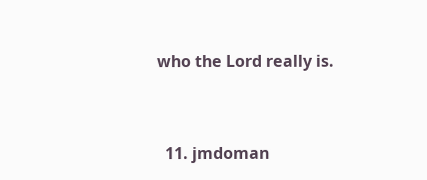who the Lord really is.


  11. jmdoman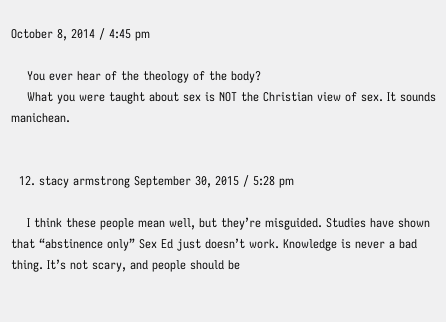October 8, 2014 / 4:45 pm

    You ever hear of the theology of the body?
    What you were taught about sex is NOT the Christian view of sex. It sounds manichean.


  12. stacy armstrong September 30, 2015 / 5:28 pm

    I think these people mean well, but they’re misguided. Studies have shown that “abstinence only” Sex Ed just doesn’t work. Knowledge is never a bad thing. It’s not scary, and people should be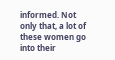informed. Not only that, a lot of these women go into their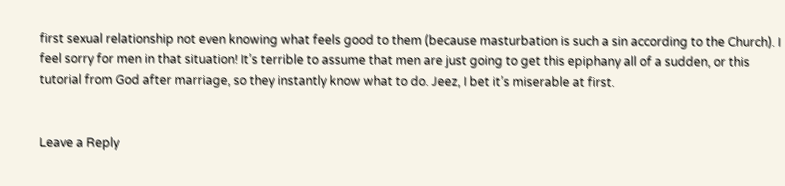first sexual relationship not even knowing what feels good to them (because masturbation is such a sin according to the Church). I feel sorry for men in that situation! It’s terrible to assume that men are just going to get this epiphany all of a sudden, or this tutorial from God after marriage, so they instantly know what to do. Jeez, I bet it’s miserable at first.


Leave a Reply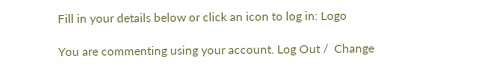Fill in your details below or click an icon to log in: Logo

You are commenting using your account. Log Out /  Change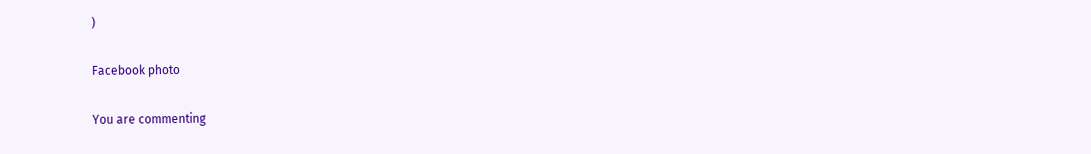)

Facebook photo

You are commenting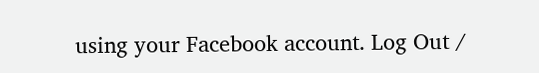using your Facebook account. Log Out /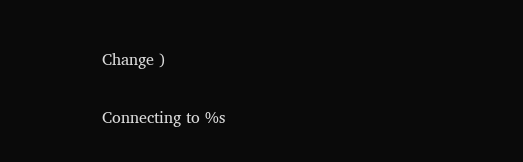Change )

Connecting to %s